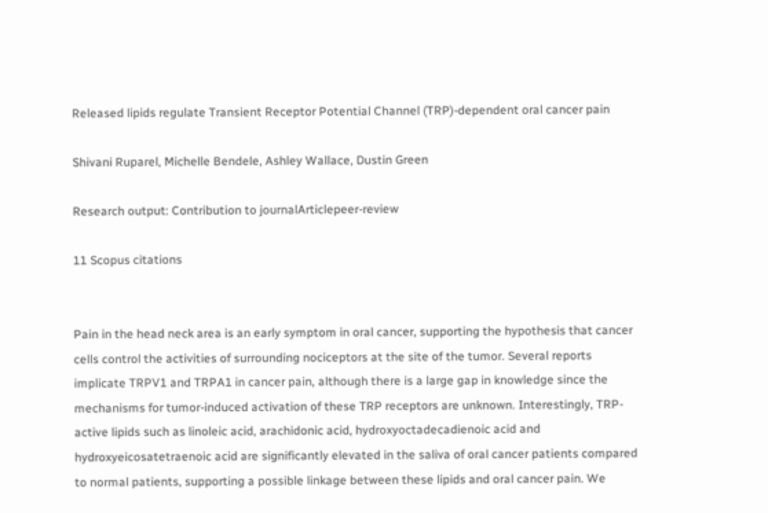Released lipids regulate Transient Receptor Potential Channel (TRP)-dependent oral cancer pain

Shivani Ruparel, Michelle Bendele, Ashley Wallace, Dustin Green

Research output: Contribution to journalArticlepeer-review

11 Scopus citations


Pain in the head neck area is an early symptom in oral cancer, supporting the hypothesis that cancer cells control the activities of surrounding nociceptors at the site of the tumor. Several reports implicate TRPV1 and TRPA1 in cancer pain, although there is a large gap in knowledge since the mechanisms for tumor-induced activation of these TRP receptors are unknown. Interestingly, TRP-active lipids such as linoleic acid, arachidonic acid, hydroxyoctadecadienoic acid and hydroxyeicosatetraenoic acid are significantly elevated in the saliva of oral cancer patients compared to normal patients, supporting a possible linkage between these lipids and oral cancer pain. We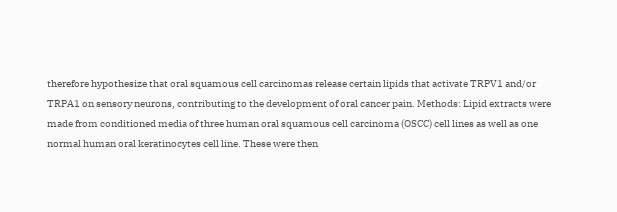therefore hypothesize that oral squamous cell carcinomas release certain lipids that activate TRPV1 and/or TRPA1 on sensory neurons, contributing to the development of oral cancer pain. Methods: Lipid extracts were made from conditioned media of three human oral squamous cell carcinoma (OSCC) cell lines as well as one normal human oral keratinocytes cell line. These were then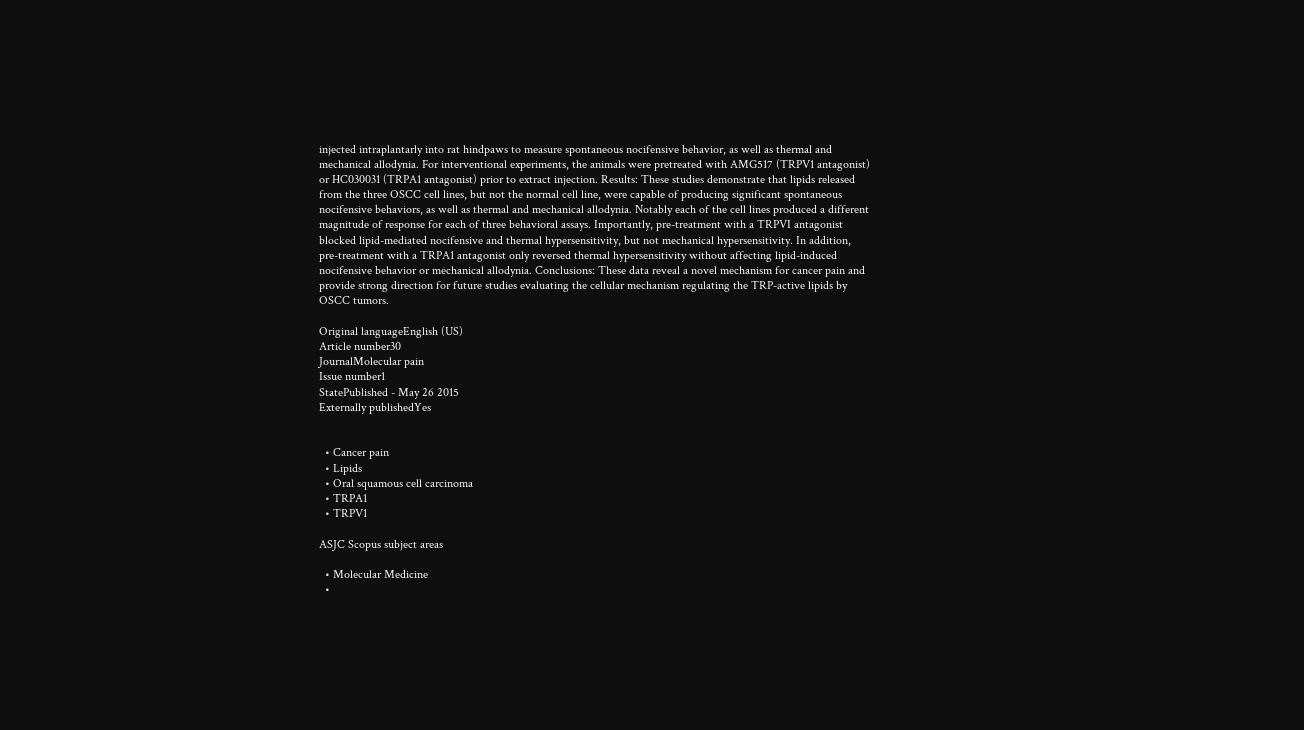injected intraplantarly into rat hindpaws to measure spontaneous nocifensive behavior, as well as thermal and mechanical allodynia. For interventional experiments, the animals were pretreated with AMG517 (TRPV1 antagonist) or HC030031 (TRPA1 antagonist) prior to extract injection. Results: These studies demonstrate that lipids released from the three OSCC cell lines, but not the normal cell line, were capable of producing significant spontaneous nocifensive behaviors, as well as thermal and mechanical allodynia. Notably each of the cell lines produced a different magnitude of response for each of three behavioral assays. Importantly, pre-treatment with a TRPVI antagonist blocked lipid-mediated nocifensive and thermal hypersensitivity, but not mechanical hypersensitivity. In addition, pre-treatment with a TRPA1 antagonist only reversed thermal hypersensitivity without affecting lipid-induced nocifensive behavior or mechanical allodynia. Conclusions: These data reveal a novel mechanism for cancer pain and provide strong direction for future studies evaluating the cellular mechanism regulating the TRP-active lipids by OSCC tumors.

Original languageEnglish (US)
Article number30
JournalMolecular pain
Issue number1
StatePublished - May 26 2015
Externally publishedYes


  • Cancer pain
  • Lipids
  • Oral squamous cell carcinoma
  • TRPA1
  • TRPV1

ASJC Scopus subject areas

  • Molecular Medicine
  •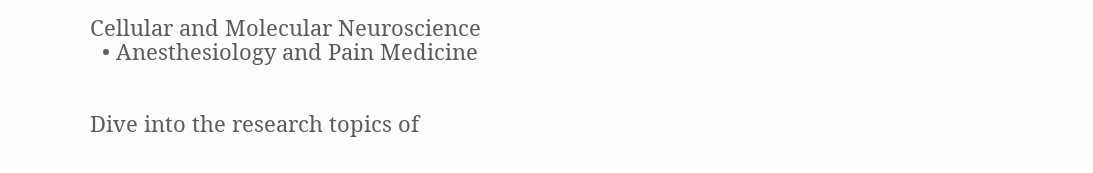Cellular and Molecular Neuroscience
  • Anesthesiology and Pain Medicine


Dive into the research topics of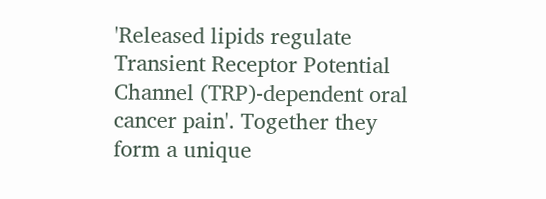'Released lipids regulate Transient Receptor Potential Channel (TRP)-dependent oral cancer pain'. Together they form a unique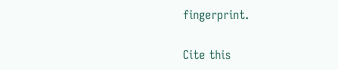fingerprint.

Cite this